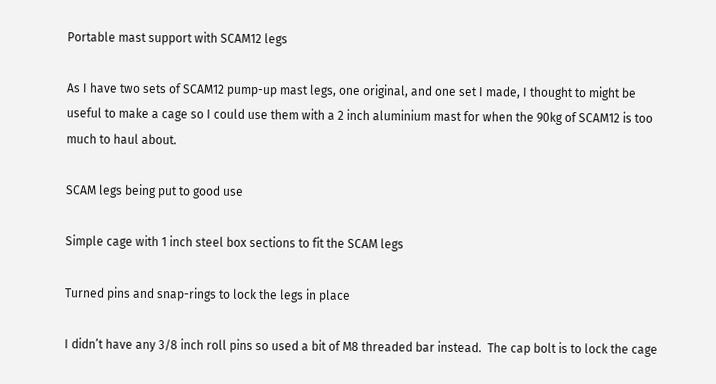Portable mast support with SCAM12 legs

As I have two sets of SCAM12 pump-up mast legs, one original, and one set I made, I thought to might be useful to make a cage so I could use them with a 2 inch aluminium mast for when the 90kg of SCAM12 is too much to haul about.

SCAM legs being put to good use

Simple cage with 1 inch steel box sections to fit the SCAM legs

Turned pins and snap-rings to lock the legs in place

I didn’t have any 3/8 inch roll pins so used a bit of M8 threaded bar instead.  The cap bolt is to lock the cage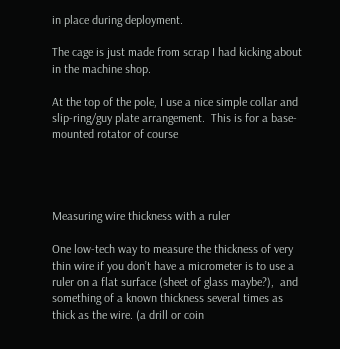in place during deployment.

The cage is just made from scrap I had kicking about in the machine shop.

At the top of the pole, I use a nice simple collar and slip-ring/guy plate arrangement.  This is for a base-mounted rotator of course




Measuring wire thickness with a ruler

One low-tech way to measure the thickness of very thin wire if you don’t have a micrometer is to use a ruler on a flat surface (sheet of glass maybe?),  and something of a known thickness several times as thick as the wire. (a drill or coin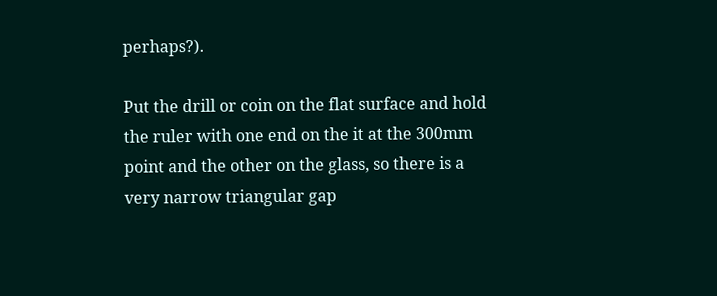perhaps?).

Put the drill or coin on the flat surface and hold the ruler with one end on the it at the 300mm point and the other on the glass, so there is a very narrow triangular gap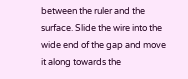between the ruler and the surface. Slide the wire into the wide end of the gap and move it along towards the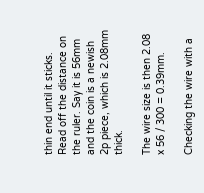thin end until it sticks. Read off the distance on the ruler. Say it is 56mm and the coin is a newish 2p piece, which is 2.08mm thick.

The wire size is then 2.08 x 56 / 300 = 0.39mm.

Checking the wire with a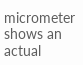micrometer shows an actual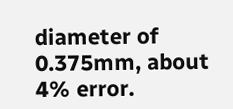diameter of 0.375mm, about 4% error.